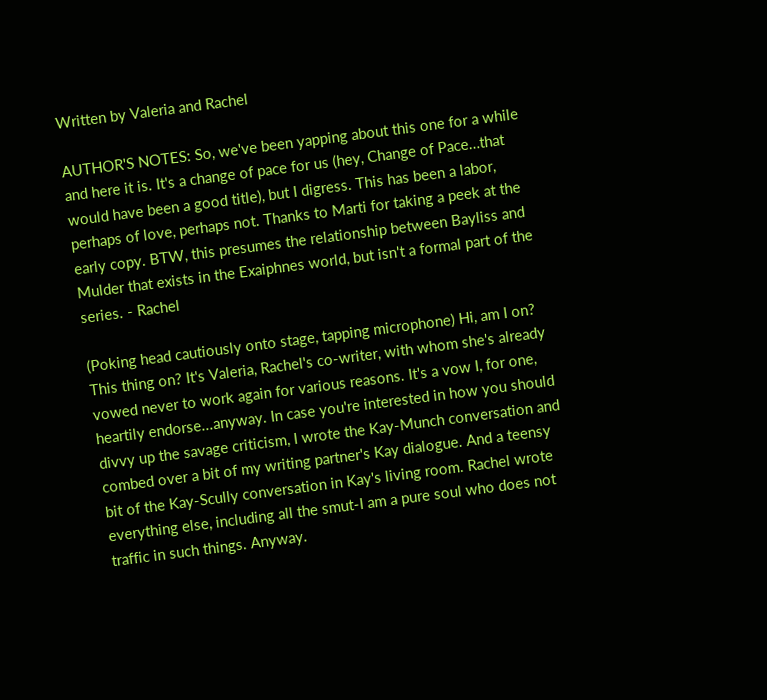Written by Valeria and Rachel

AUTHOR'S NOTES: So, we've been yapping about this one for a while and here it is. It's a change of pace for us (hey, Change of Pace…that would have been a good title), but I digress. This has been a labor, perhaps of love, perhaps not. Thanks to Marti for taking a peek at the early copy. BTW, this presumes the relationship between Bayliss and Mulder that exists in the Exaiphnes world, but isn't a formal part of the series. - Rachel

(Poking head cautiously onto stage, tapping microphone) Hi, am I on? This thing on? It's Valeria, Rachel's co-writer, with whom she's already vowed never to work again for various reasons. It's a vow I, for one, heartily endorse...anyway. In case you're interested in how you should divvy up the savage criticism, I wrote the Kay-Munch conversation and combed over a bit of my writing partner's Kay dialogue. And a teensy bit of the Kay-Scully conversation in Kay's living room. Rachel wrote everything else, including all the smut-I am a pure soul who does not traffic in such things. Anyway.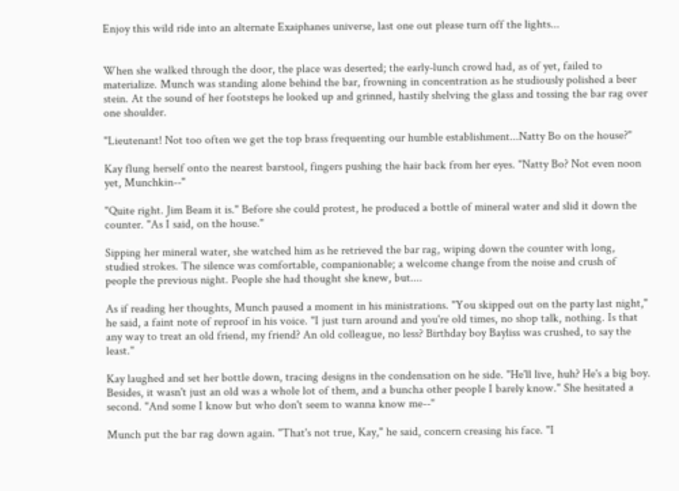Enjoy this wild ride into an alternate Exaiphanes universe, last one out please turn off the lights...


When she walked through the door, the place was deserted; the early-lunch crowd had, as of yet, failed to materialize. Munch was standing alone behind the bar, frowning in concentration as he studiously polished a beer stein. At the sound of her footsteps he looked up and grinned, hastily shelving the glass and tossing the bar rag over one shoulder.

"Lieutenant! Not too often we get the top brass frequenting our humble establishment...Natty Bo on the house?"

Kay flung herself onto the nearest barstool, fingers pushing the hair back from her eyes. "Natty Bo? Not even noon yet, Munchkin--"

"Quite right. Jim Beam it is." Before she could protest, he produced a bottle of mineral water and slid it down the counter. "As I said, on the house."

Sipping her mineral water, she watched him as he retrieved the bar rag, wiping down the counter with long, studied strokes. The silence was comfortable, companionable; a welcome change from the noise and crush of people the previous night. People she had thought she knew, but....

As if reading her thoughts, Munch paused a moment in his ministrations. "You skipped out on the party last night," he said, a faint note of reproof in his voice. "I just turn around and you're old times, no shop talk, nothing. Is that any way to treat an old friend, my friend? An old colleague, no less? Birthday boy Bayliss was crushed, to say the least."

Kay laughed and set her bottle down, tracing designs in the condensation on he side. "He'll live, huh? He's a big boy. Besides, it wasn't just an old was a whole lot of them, and a buncha other people I barely know." She hesitated a second. "And some I know but who don't seem to wanna know me--"

Munch put the bar rag down again. "That's not true, Kay," he said, concern creasing his face. "I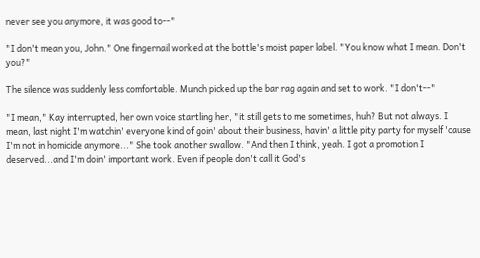never see you anymore, it was good to--"

"I don't mean you, John." One fingernail worked at the bottle's moist paper label. "You know what I mean. Don't you?"

The silence was suddenly less comfortable. Munch picked up the bar rag again and set to work. "I don't--"

"I mean," Kay interrupted, her own voice startling her, "it still gets to me sometimes, huh? But not always. I mean, last night I'm watchin' everyone kind of goin' about their business, havin' a little pity party for myself 'cause I'm not in homicide anymore..." She took another swallow. "And then I think, yeah. I got a promotion I deserved...and I'm doin' important work. Even if people don't call it God's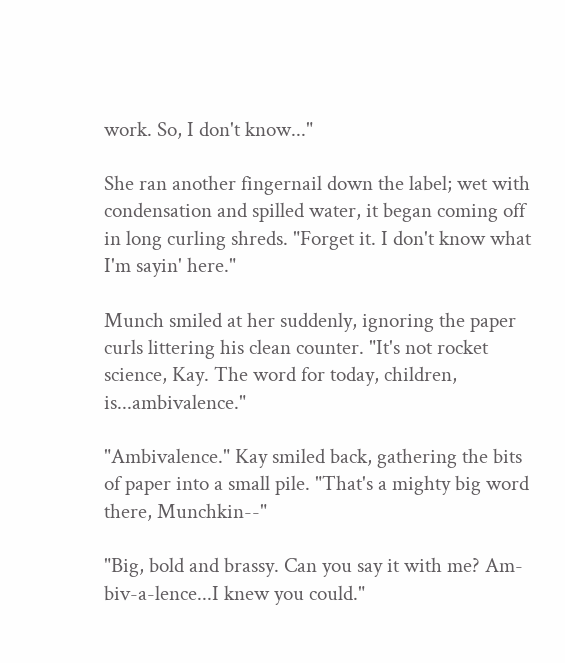work. So, I don't know..."

She ran another fingernail down the label; wet with condensation and spilled water, it began coming off in long curling shreds. "Forget it. I don't know what I'm sayin' here."

Munch smiled at her suddenly, ignoring the paper curls littering his clean counter. "It's not rocket science, Kay. The word for today, children, is...ambivalence."

"Ambivalence." Kay smiled back, gathering the bits of paper into a small pile. "That's a mighty big word there, Munchkin--"

"Big, bold and brassy. Can you say it with me? Am-biv-a-lence...I knew you could."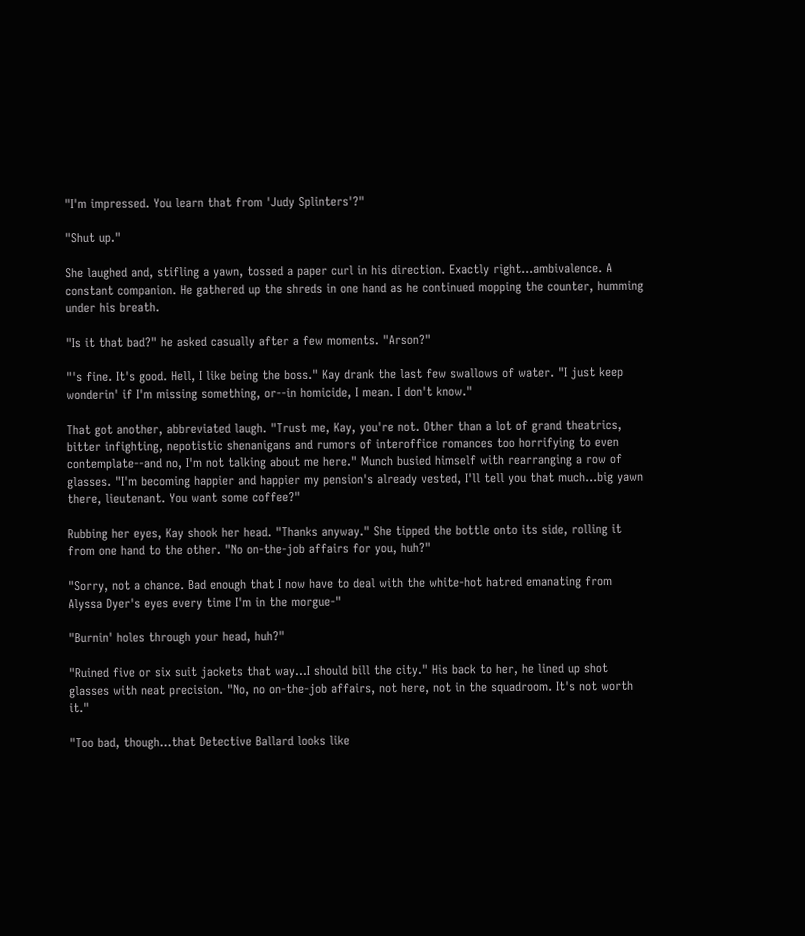"I'm impressed. You learn that from 'Judy Splinters'?"

"Shut up."

She laughed and, stifling a yawn, tossed a paper curl in his direction. Exactly right...ambivalence. A constant companion. He gathered up the shreds in one hand as he continued mopping the counter, humming under his breath.

"Is it that bad?" he asked casually after a few moments. "Arson?"

"'s fine. It's good. Hell, I like being the boss." Kay drank the last few swallows of water. "I just keep wonderin' if I'm missing something, or--in homicide, I mean. I don't know."

That got another, abbreviated laugh. "Trust me, Kay, you're not. Other than a lot of grand theatrics, bitter infighting, nepotistic shenanigans and rumors of interoffice romances too horrifying to even contemplate--and no, I'm not talking about me here." Munch busied himself with rearranging a row of glasses. "I'm becoming happier and happier my pension's already vested, I'll tell you that much...big yawn there, lieutenant. You want some coffee?"

Rubbing her eyes, Kay shook her head. "Thanks anyway." She tipped the bottle onto its side, rolling it from one hand to the other. "No on-the-job affairs for you, huh?"

"Sorry, not a chance. Bad enough that I now have to deal with the white-hot hatred emanating from Alyssa Dyer's eyes every time I'm in the morgue-"

"Burnin' holes through your head, huh?"

"Ruined five or six suit jackets that way...I should bill the city." His back to her, he lined up shot glasses with neat precision. "No, no on-the-job affairs, not here, not in the squadroom. It's not worth it."

"Too bad, though...that Detective Ballard looks like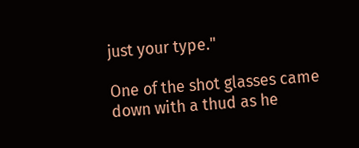just your type."

One of the shot glasses came down with a thud as he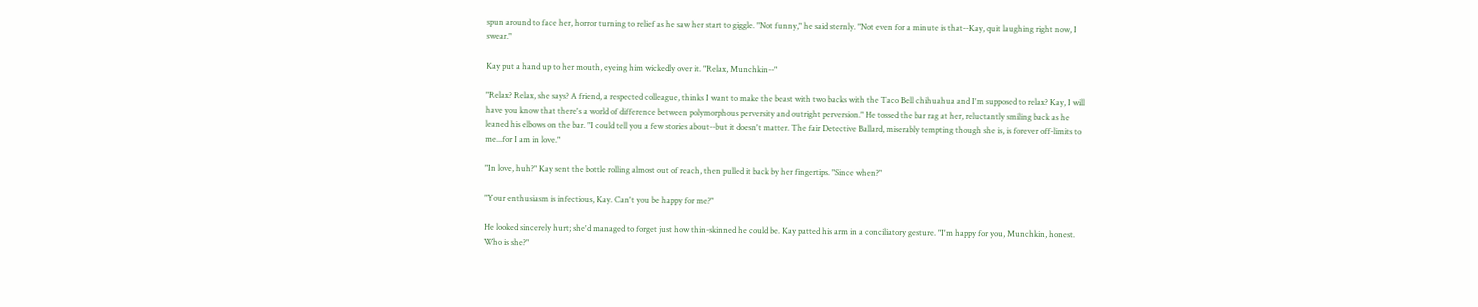spun around to face her, horror turning to relief as he saw her start to giggle. "Not funny," he said sternly. "Not even for a minute is that--Kay, quit laughing right now, I swear."

Kay put a hand up to her mouth, eyeing him wickedly over it. "Relax, Munchkin--"

"Relax? Relax, she says? A friend, a respected colleague, thinks I want to make the beast with two backs with the Taco Bell chihuahua and I'm supposed to relax? Kay, I will have you know that there's a world of difference between polymorphous perversity and outright perversion." He tossed the bar rag at her, reluctantly smiling back as he leaned his elbows on the bar. "I could tell you a few stories about--but it doesn't matter. The fair Detective Ballard, miserably tempting though she is, is forever off-limits to me...for I am in love."

"In love, huh?" Kay sent the bottle rolling almost out of reach, then pulled it back by her fingertips. "Since when?"

"Your enthusiasm is infectious, Kay. Can't you be happy for me?"

He looked sincerely hurt; she'd managed to forget just how thin-skinned he could be. Kay patted his arm in a conciliatory gesture. "I'm happy for you, Munchkin, honest. Who is she?"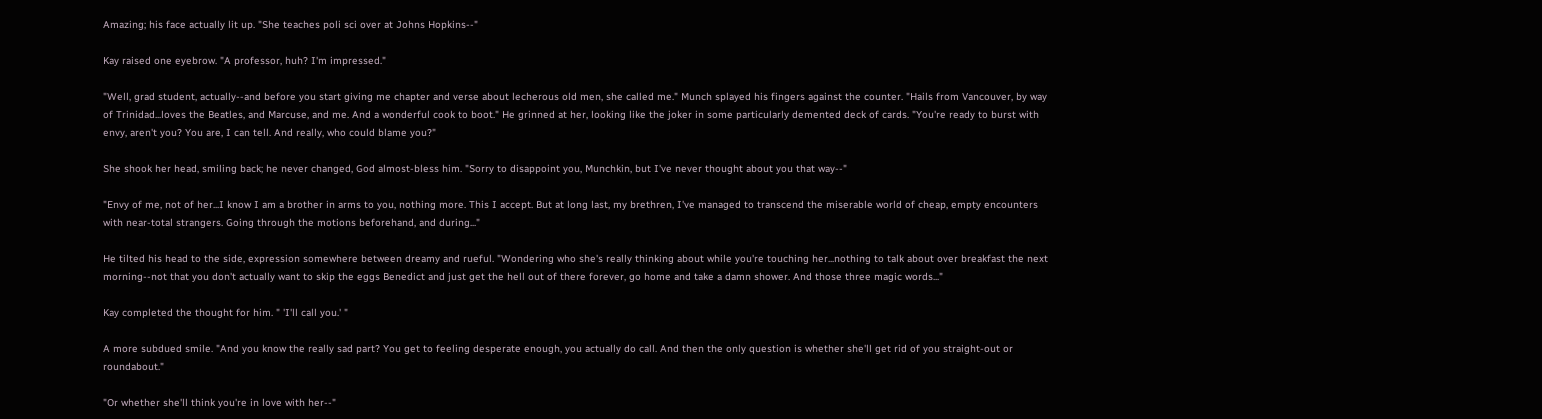Amazing; his face actually lit up. "She teaches poli sci over at Johns Hopkins--"

Kay raised one eyebrow. "A professor, huh? I'm impressed."

"Well, grad student, actually--and before you start giving me chapter and verse about lecherous old men, she called me." Munch splayed his fingers against the counter. "Hails from Vancouver, by way of Trinidad...loves the Beatles, and Marcuse, and me. And a wonderful cook to boot." He grinned at her, looking like the joker in some particularly demented deck of cards. "You're ready to burst with envy, aren't you? You are, I can tell. And really, who could blame you?"

She shook her head, smiling back; he never changed, God almost-bless him. "Sorry to disappoint you, Munchkin, but I've never thought about you that way--"

"Envy of me, not of her...I know I am a brother in arms to you, nothing more. This I accept. But at long last, my brethren, I've managed to transcend the miserable world of cheap, empty encounters with near-total strangers. Going through the motions beforehand, and during..."

He tilted his head to the side, expression somewhere between dreamy and rueful. "Wondering who she's really thinking about while you're touching her...nothing to talk about over breakfast the next morning--not that you don't actually want to skip the eggs Benedict and just get the hell out of there forever, go home and take a damn shower. And those three magic words..."

Kay completed the thought for him. " 'I'll call you.' "

A more subdued smile. "And you know the really sad part? You get to feeling desperate enough, you actually do call. And then the only question is whether she'll get rid of you straight-out or roundabout."

"Or whether she'll think you're in love with her--"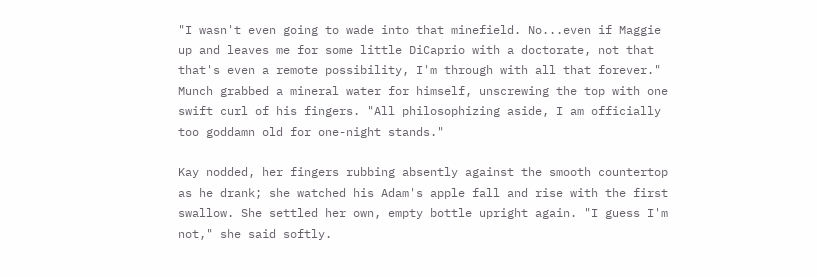"I wasn't even going to wade into that minefield. No...even if Maggie up and leaves me for some little DiCaprio with a doctorate, not that that's even a remote possibility, I'm through with all that forever." Munch grabbed a mineral water for himself, unscrewing the top with one swift curl of his fingers. "All philosophizing aside, I am officially too goddamn old for one-night stands."

Kay nodded, her fingers rubbing absently against the smooth countertop as he drank; she watched his Adam's apple fall and rise with the first swallow. She settled her own, empty bottle upright again. "I guess I'm not," she said softly.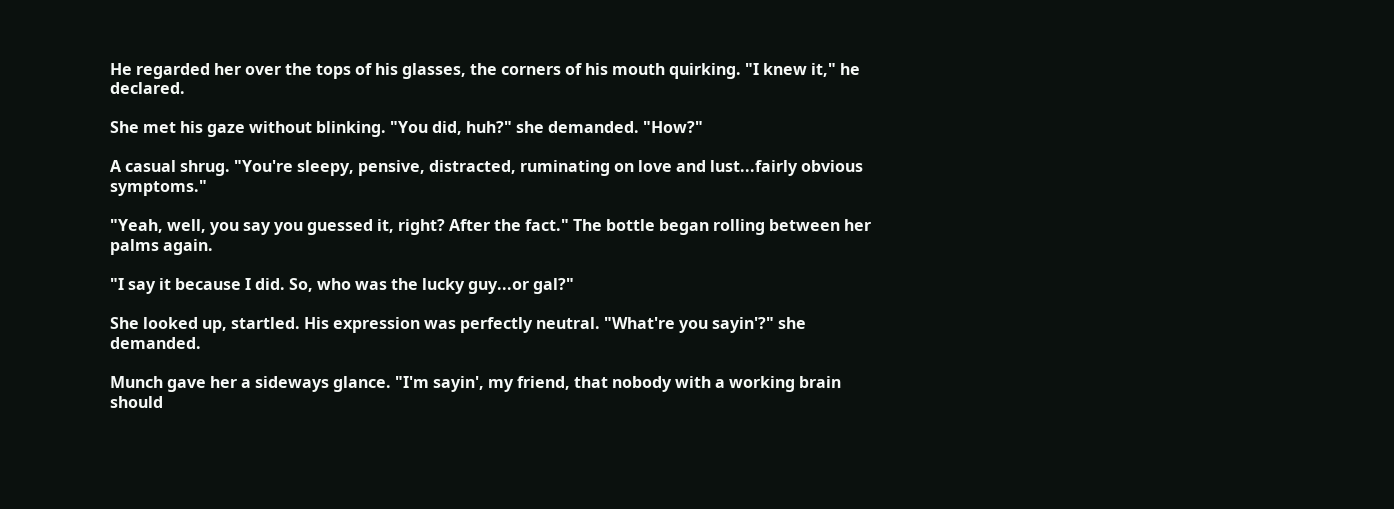He regarded her over the tops of his glasses, the corners of his mouth quirking. "I knew it," he declared.

She met his gaze without blinking. "You did, huh?" she demanded. "How?"

A casual shrug. "You're sleepy, pensive, distracted, ruminating on love and lust...fairly obvious symptoms."

"Yeah, well, you say you guessed it, right? After the fact." The bottle began rolling between her palms again.

"I say it because I did. So, who was the lucky guy...or gal?"

She looked up, startled. His expression was perfectly neutral. "What're you sayin'?" she demanded.

Munch gave her a sideways glance. "I'm sayin', my friend, that nobody with a working brain should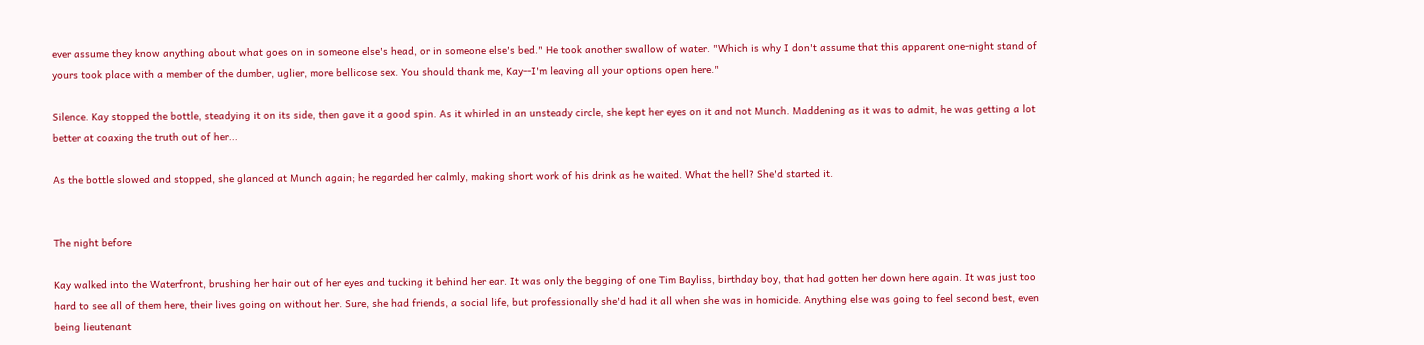ever assume they know anything about what goes on in someone else's head, or in someone else's bed." He took another swallow of water. "Which is why I don't assume that this apparent one-night stand of yours took place with a member of the dumber, uglier, more bellicose sex. You should thank me, Kay--I'm leaving all your options open here."

Silence. Kay stopped the bottle, steadying it on its side, then gave it a good spin. As it whirled in an unsteady circle, she kept her eyes on it and not Munch. Maddening as it was to admit, he was getting a lot better at coaxing the truth out of her...

As the bottle slowed and stopped, she glanced at Munch again; he regarded her calmly, making short work of his drink as he waited. What the hell? She'd started it.


The night before

Kay walked into the Waterfront, brushing her hair out of her eyes and tucking it behind her ear. It was only the begging of one Tim Bayliss, birthday boy, that had gotten her down here again. It was just too hard to see all of them here, their lives going on without her. Sure, she had friends, a social life, but professionally she'd had it all when she was in homicide. Anything else was going to feel second best, even being lieutenant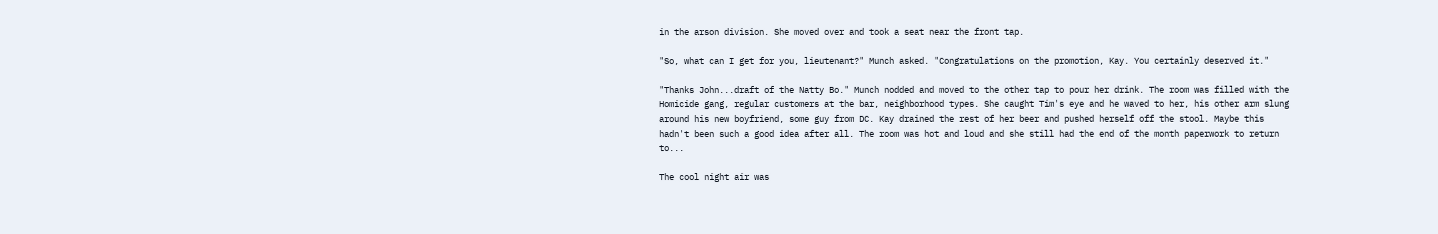in the arson division. She moved over and took a seat near the front tap.

"So, what can I get for you, lieutenant?" Munch asked. "Congratulations on the promotion, Kay. You certainly deserved it."

"Thanks John...draft of the Natty Bo." Munch nodded and moved to the other tap to pour her drink. The room was filled with the Homicide gang, regular customers at the bar, neighborhood types. She caught Tim's eye and he waved to her, his other arm slung around his new boyfriend, some guy from DC. Kay drained the rest of her beer and pushed herself off the stool. Maybe this hadn't been such a good idea after all. The room was hot and loud and she still had the end of the month paperwork to return to...

The cool night air was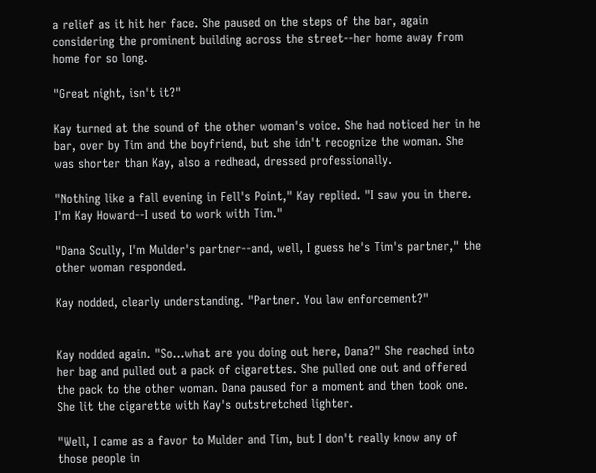a relief as it hit her face. She paused on the steps of the bar, again considering the prominent building across the street--her home away from home for so long.

"Great night, isn't it?"

Kay turned at the sound of the other woman's voice. She had noticed her in he bar, over by Tim and the boyfriend, but she idn't recognize the woman. She was shorter than Kay, also a redhead, dressed professionally.

"Nothing like a fall evening in Fell's Point," Kay replied. "I saw you in there. I'm Kay Howard--I used to work with Tim."

"Dana Scully, I'm Mulder's partner--and, well, I guess he's Tim's partner," the other woman responded.

Kay nodded, clearly understanding. "Partner. You law enforcement?"


Kay nodded again. "So...what are you doing out here, Dana?" She reached into her bag and pulled out a pack of cigarettes. She pulled one out and offered the pack to the other woman. Dana paused for a moment and then took one. She lit the cigarette with Kay's outstretched lighter.

"Well, I came as a favor to Mulder and Tim, but I don't really know any of those people in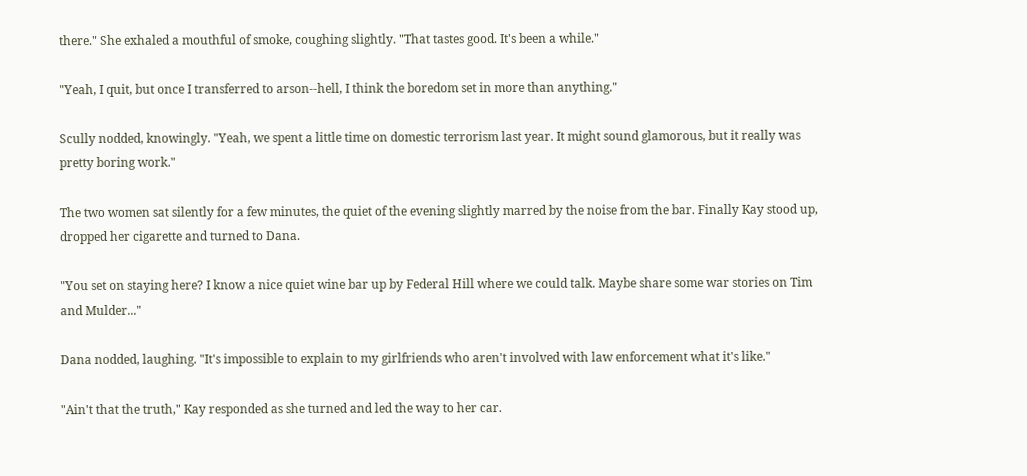there." She exhaled a mouthful of smoke, coughing slightly. "That tastes good. It's been a while."

"Yeah, I quit, but once I transferred to arson--hell, I think the boredom set in more than anything."

Scully nodded, knowingly. "Yeah, we spent a little time on domestic terrorism last year. It might sound glamorous, but it really was pretty boring work."

The two women sat silently for a few minutes, the quiet of the evening slightly marred by the noise from the bar. Finally Kay stood up, dropped her cigarette and turned to Dana.

"You set on staying here? I know a nice quiet wine bar up by Federal Hill where we could talk. Maybe share some war stories on Tim and Mulder..."

Dana nodded, laughing. "It's impossible to explain to my girlfriends who aren't involved with law enforcement what it's like."

"Ain't that the truth," Kay responded as she turned and led the way to her car.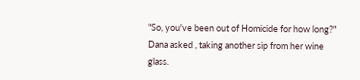"So, you've been out of Homicide for how long?" Dana asked , taking another sip from her wine glass.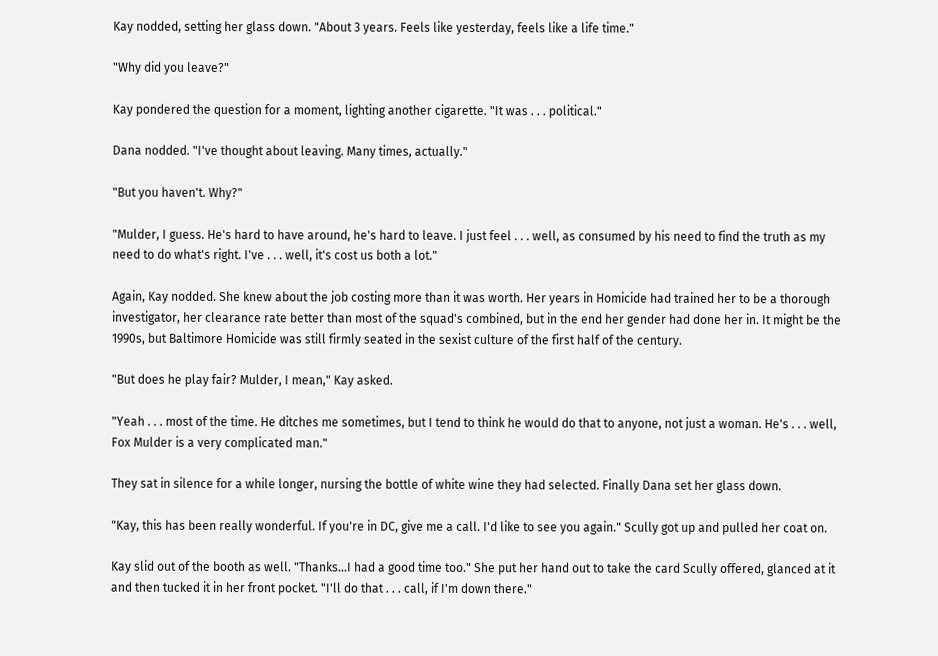Kay nodded, setting her glass down. "About 3 years. Feels like yesterday, feels like a life time."

"Why did you leave?"

Kay pondered the question for a moment, lighting another cigarette. "It was . . . political."

Dana nodded. "I've thought about leaving. Many times, actually."

"But you haven't. Why?"

"Mulder, I guess. He's hard to have around, he's hard to leave. I just feel . . . well, as consumed by his need to find the truth as my need to do what's right. I've . . . well, it's cost us both a lot."

Again, Kay nodded. She knew about the job costing more than it was worth. Her years in Homicide had trained her to be a thorough investigator, her clearance rate better than most of the squad's combined, but in the end her gender had done her in. It might be the 1990s, but Baltimore Homicide was still firmly seated in the sexist culture of the first half of the century.

"But does he play fair? Mulder, I mean," Kay asked.

"Yeah . . . most of the time. He ditches me sometimes, but I tend to think he would do that to anyone, not just a woman. He's . . . well, Fox Mulder is a very complicated man."

They sat in silence for a while longer, nursing the bottle of white wine they had selected. Finally Dana set her glass down.

"Kay, this has been really wonderful. If you're in DC, give me a call. I'd like to see you again." Scully got up and pulled her coat on.

Kay slid out of the booth as well. "Thanks...I had a good time too." She put her hand out to take the card Scully offered, glanced at it and then tucked it in her front pocket. "I'll do that . . . call, if I'm down there."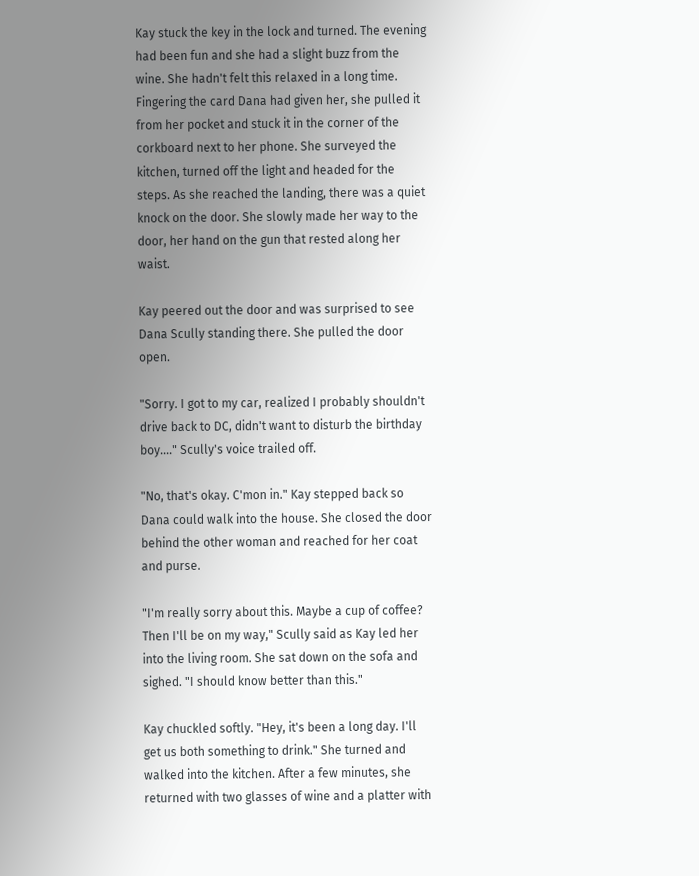Kay stuck the key in the lock and turned. The evening had been fun and she had a slight buzz from the wine. She hadn't felt this relaxed in a long time. Fingering the card Dana had given her, she pulled it from her pocket and stuck it in the corner of the corkboard next to her phone. She surveyed the kitchen, turned off the light and headed for the steps. As she reached the landing, there was a quiet knock on the door. She slowly made her way to the door, her hand on the gun that rested along her waist.

Kay peered out the door and was surprised to see Dana Scully standing there. She pulled the door open.

"Sorry. I got to my car, realized I probably shouldn't drive back to DC, didn't want to disturb the birthday boy...." Scully's voice trailed off.

"No, that's okay. C'mon in." Kay stepped back so Dana could walk into the house. She closed the door behind the other woman and reached for her coat and purse.

"I'm really sorry about this. Maybe a cup of coffee? Then I'll be on my way," Scully said as Kay led her into the living room. She sat down on the sofa and sighed. "I should know better than this."

Kay chuckled softly. "Hey, it's been a long day. I'll get us both something to drink." She turned and walked into the kitchen. After a few minutes, she returned with two glasses of wine and a platter with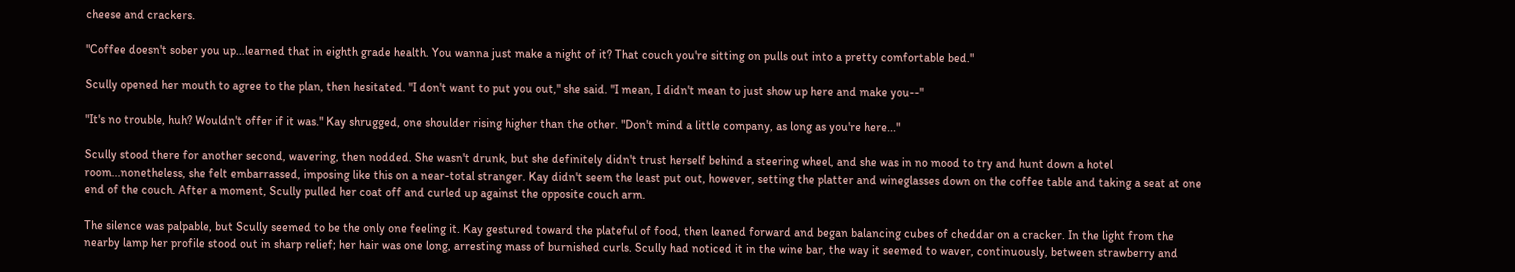cheese and crackers.

"Coffee doesn't sober you up...learned that in eighth grade health. You wanna just make a night of it? That couch you're sitting on pulls out into a pretty comfortable bed."

Scully opened her mouth to agree to the plan, then hesitated. "I don't want to put you out," she said. "I mean, I didn't mean to just show up here and make you--"

"It's no trouble, huh? Wouldn't offer if it was." Kay shrugged, one shoulder rising higher than the other. "Don't mind a little company, as long as you're here..."

Scully stood there for another second, wavering, then nodded. She wasn't drunk, but she definitely didn't trust herself behind a steering wheel, and she was in no mood to try and hunt down a hotel room...nonetheless, she felt embarrassed, imposing like this on a near-total stranger. Kay didn't seem the least put out, however, setting the platter and wineglasses down on the coffee table and taking a seat at one end of the couch. After a moment, Scully pulled her coat off and curled up against the opposite couch arm.

The silence was palpable, but Scully seemed to be the only one feeling it. Kay gestured toward the plateful of food, then leaned forward and began balancing cubes of cheddar on a cracker. In the light from the nearby lamp her profile stood out in sharp relief; her hair was one long, arresting mass of burnished curls. Scully had noticed it in the wine bar, the way it seemed to waver, continuously, between strawberry and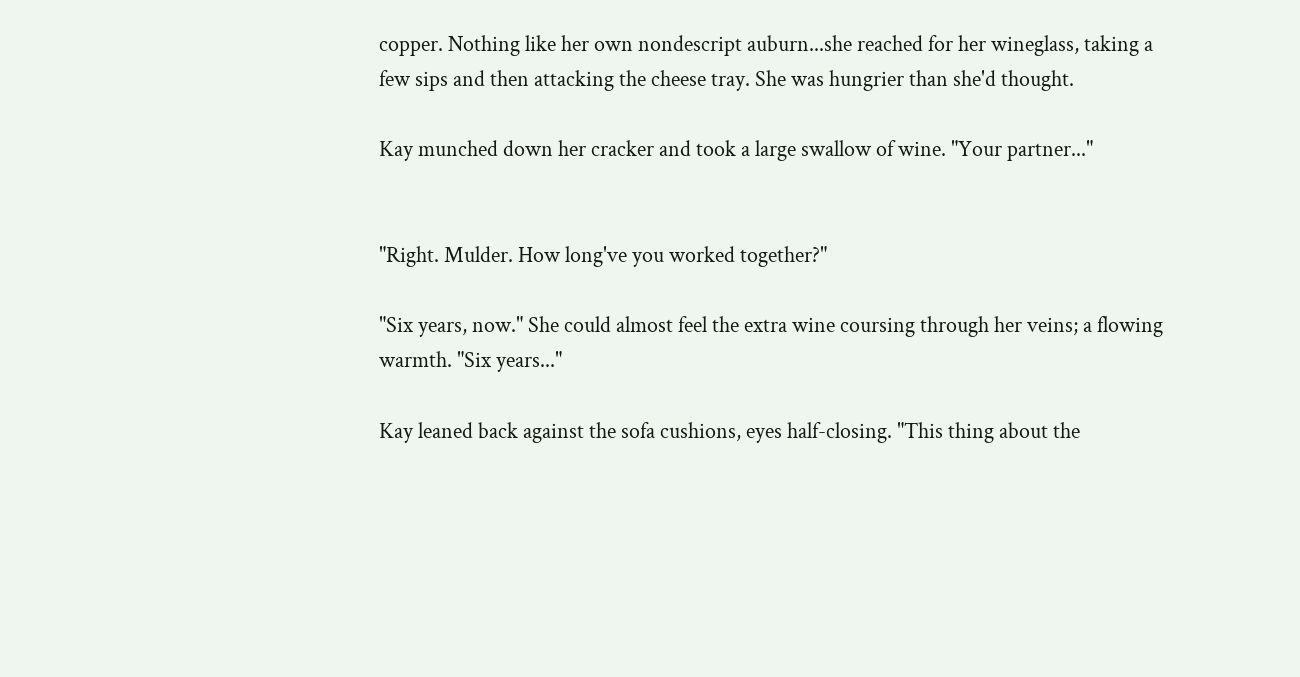copper. Nothing like her own nondescript auburn...she reached for her wineglass, taking a few sips and then attacking the cheese tray. She was hungrier than she'd thought.

Kay munched down her cracker and took a large swallow of wine. "Your partner..."


"Right. Mulder. How long've you worked together?"

"Six years, now." She could almost feel the extra wine coursing through her veins; a flowing warmth. "Six years..."

Kay leaned back against the sofa cushions, eyes half-closing. "This thing about the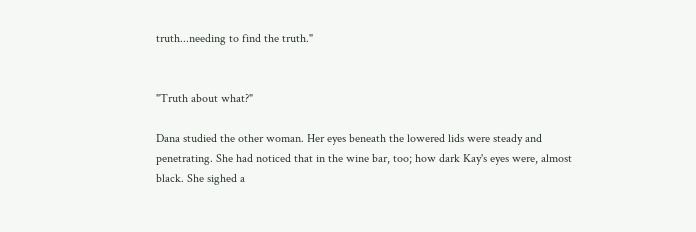truth...needing to find the truth."


"Truth about what?"

Dana studied the other woman. Her eyes beneath the lowered lids were steady and penetrating. She had noticed that in the wine bar, too; how dark Kay's eyes were, almost black. She sighed a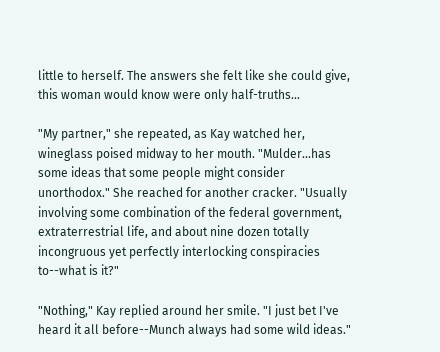little to herself. The answers she felt like she could give, this woman would know were only half-truths...

"My partner," she repeated, as Kay watched her, wineglass poised midway to her mouth. "Mulder...has some ideas that some people might consider unorthodox." She reached for another cracker. "Usually involving some combination of the federal government, extraterrestrial life, and about nine dozen totally incongruous yet perfectly interlocking conspiracies to--what is it?"

"Nothing," Kay replied around her smile. "I just bet I've heard it all before--Munch always had some wild ideas."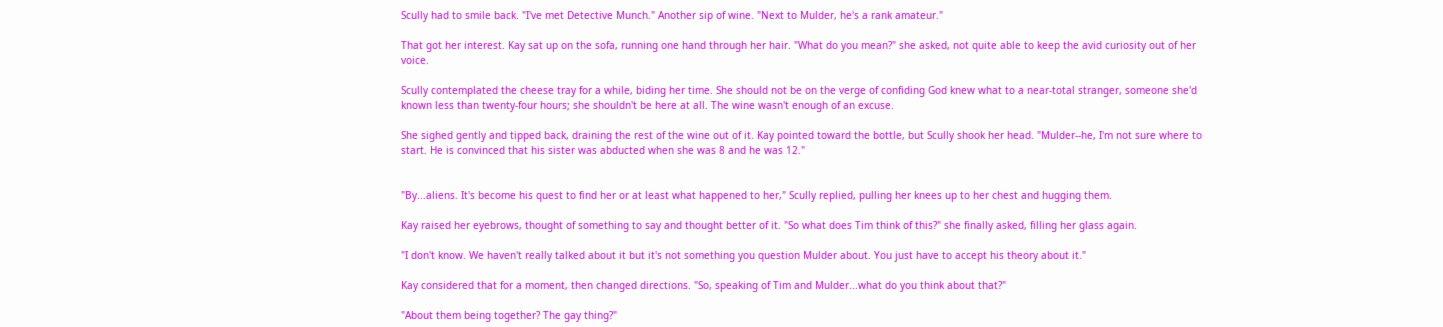Scully had to smile back. "I've met Detective Munch." Another sip of wine. "Next to Mulder, he's a rank amateur."

That got her interest. Kay sat up on the sofa, running one hand through her hair. "What do you mean?" she asked, not quite able to keep the avid curiosity out of her voice.

Scully contemplated the cheese tray for a while, biding her time. She should not be on the verge of confiding God knew what to a near-total stranger, someone she'd known less than twenty-four hours; she shouldn't be here at all. The wine wasn't enough of an excuse.

She sighed gently and tipped back, draining the rest of the wine out of it. Kay pointed toward the bottle, but Scully shook her head. "Mulder--he, I'm not sure where to start. He is convinced that his sister was abducted when she was 8 and he was 12."


"By...aliens. It's become his quest to find her or at least what happened to her," Scully replied, pulling her knees up to her chest and hugging them.

Kay raised her eyebrows, thought of something to say and thought better of it. "So what does Tim think of this?" she finally asked, filling her glass again.

"I don't know. We haven't really talked about it but it's not something you question Mulder about. You just have to accept his theory about it."

Kay considered that for a moment, then changed directions. "So, speaking of Tim and Mulder...what do you think about that?"

"About them being together? The gay thing?"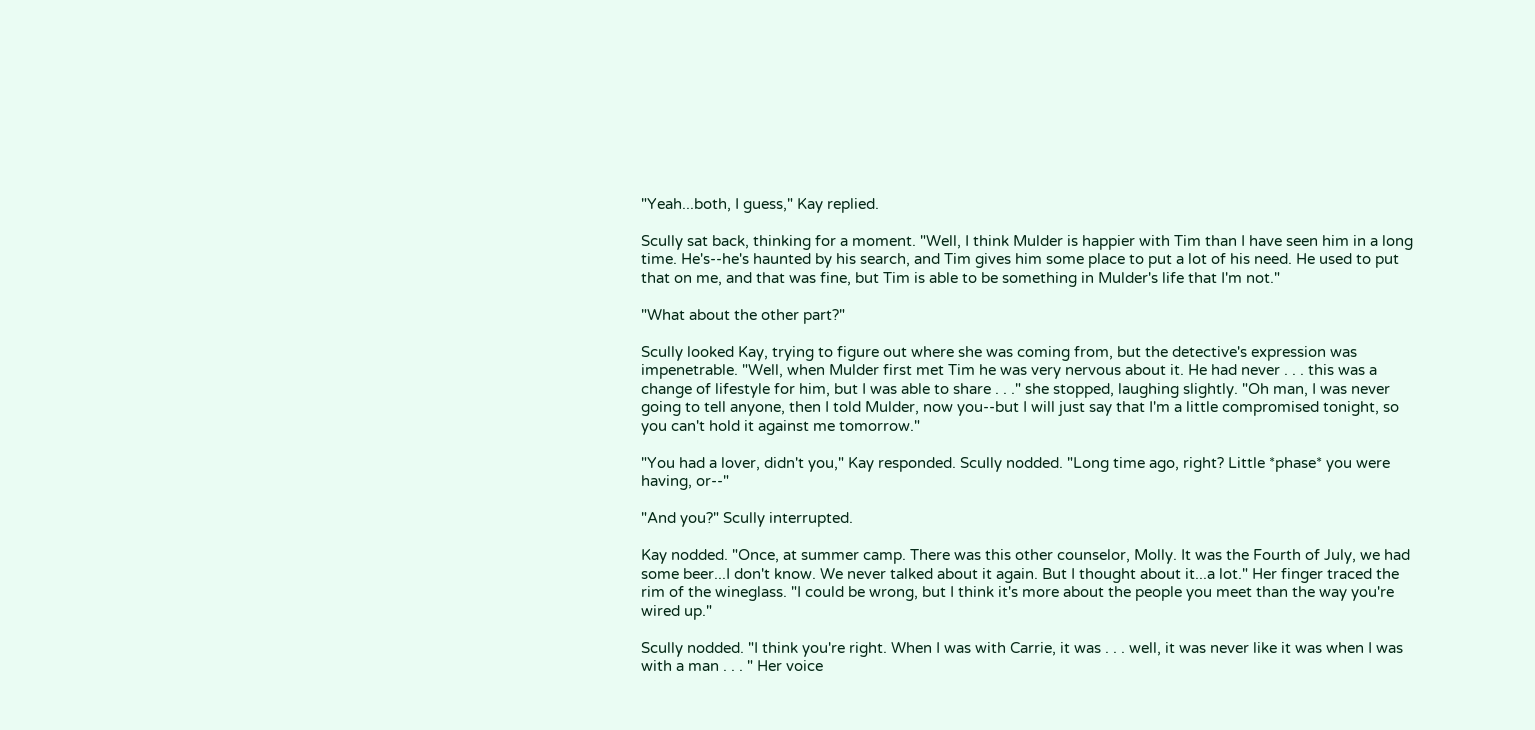"Yeah...both, I guess," Kay replied.

Scully sat back, thinking for a moment. "Well, I think Mulder is happier with Tim than I have seen him in a long time. He's--he's haunted by his search, and Tim gives him some place to put a lot of his need. He used to put that on me, and that was fine, but Tim is able to be something in Mulder's life that I'm not."

"What about the other part?"

Scully looked Kay, trying to figure out where she was coming from, but the detective's expression was impenetrable. "Well, when Mulder first met Tim he was very nervous about it. He had never . . . this was a change of lifestyle for him, but I was able to share . . ." she stopped, laughing slightly. "Oh man, I was never going to tell anyone, then I told Mulder, now you--but I will just say that I'm a little compromised tonight, so you can't hold it against me tomorrow."

"You had a lover, didn't you," Kay responded. Scully nodded. "Long time ago, right? Little *phase* you were having, or--"

"And you?" Scully interrupted.

Kay nodded. "Once, at summer camp. There was this other counselor, Molly. It was the Fourth of July, we had some beer...I don't know. We never talked about it again. But I thought about it...a lot." Her finger traced the rim of the wineglass. "I could be wrong, but I think it's more about the people you meet than the way you're wired up."

Scully nodded. "I think you're right. When I was with Carrie, it was . . . well, it was never like it was when I was with a man . . . " Her voice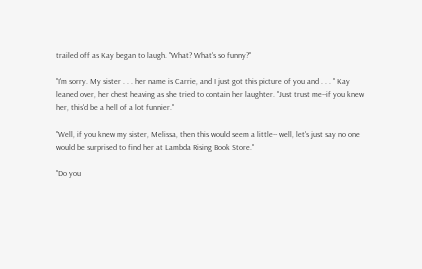trailed off as Kay began to laugh. "What? What's so funny?"

"I'm sorry. My sister . . . her name is Carrie, and I just got this picture of you and . . . " Kay leaned over, her chest heaving as she tried to contain her laughter. "Just trust me--if you knew her, this'd be a hell of a lot funnier."

"Well, if you knew my sister, Melissa, then this would seem a little-- well, let's just say no one would be surprised to find her at Lambda Rising Book Store."

"Do you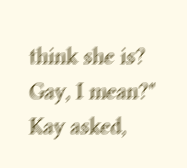think she is? Gay, I mean?" Kay asked,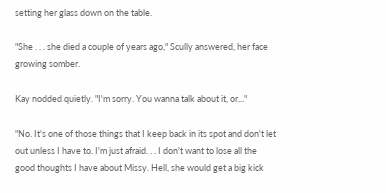setting her glass down on the table.

"She . . . she died a couple of years ago," Scully answered, her face growing somber.

Kay nodded quietly. "I'm sorry. You wanna talk about it, or..."

"No. It's one of those things that I keep back in its spot and don't let out unless I have to. I'm just afraid. . . I don't want to lose all the good thoughts I have about Missy. Hell, she would get a big kick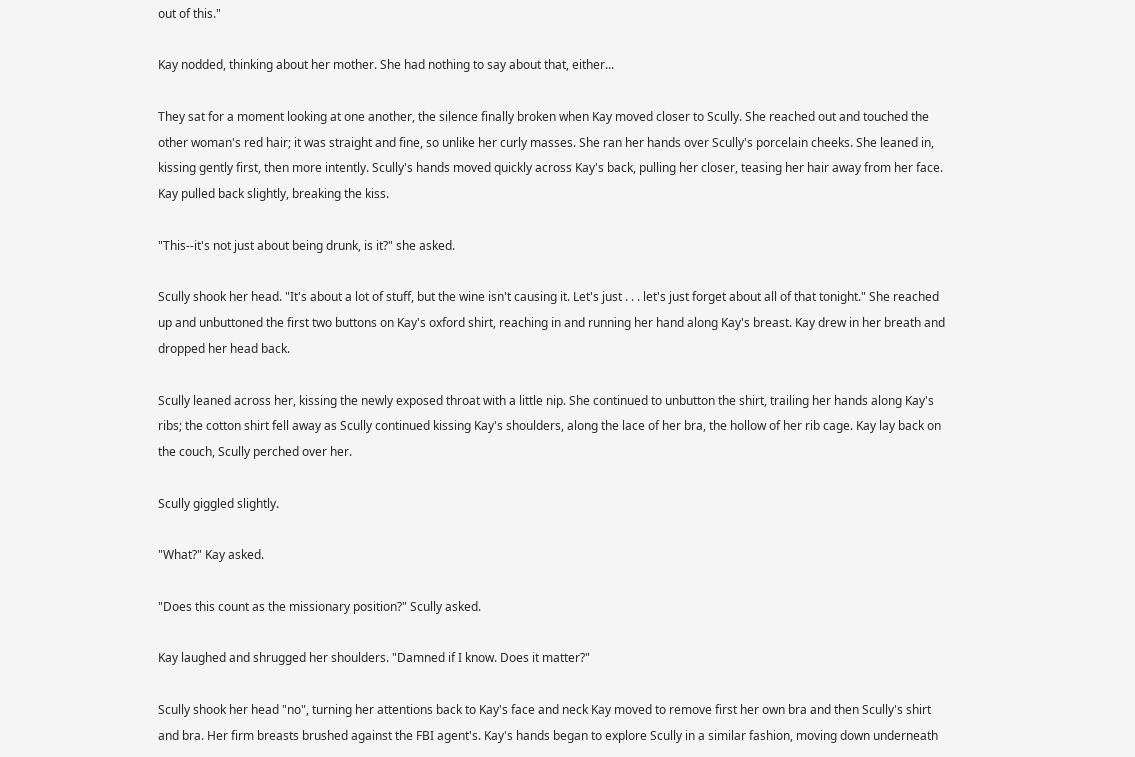out of this."

Kay nodded, thinking about her mother. She had nothing to say about that, either...

They sat for a moment looking at one another, the silence finally broken when Kay moved closer to Scully. She reached out and touched the other woman's red hair; it was straight and fine, so unlike her curly masses. She ran her hands over Scully's porcelain cheeks. She leaned in, kissing gently first, then more intently. Scully's hands moved quickly across Kay's back, pulling her closer, teasing her hair away from her face. Kay pulled back slightly, breaking the kiss.

"This--it's not just about being drunk, is it?" she asked.

Scully shook her head. "It's about a lot of stuff, but the wine isn't causing it. Let's just . . . let's just forget about all of that tonight." She reached up and unbuttoned the first two buttons on Kay's oxford shirt, reaching in and running her hand along Kay's breast. Kay drew in her breath and dropped her head back.

Scully leaned across her, kissing the newly exposed throat with a little nip. She continued to unbutton the shirt, trailing her hands along Kay's ribs; the cotton shirt fell away as Scully continued kissing Kay's shoulders, along the lace of her bra, the hollow of her rib cage. Kay lay back on the couch, Scully perched over her.

Scully giggled slightly.

"What?" Kay asked.

"Does this count as the missionary position?" Scully asked.

Kay laughed and shrugged her shoulders. "Damned if I know. Does it matter?"

Scully shook her head "no", turning her attentions back to Kay's face and neck Kay moved to remove first her own bra and then Scully's shirt and bra. Her firm breasts brushed against the FBI agent's. Kay's hands began to explore Scully in a similar fashion, moving down underneath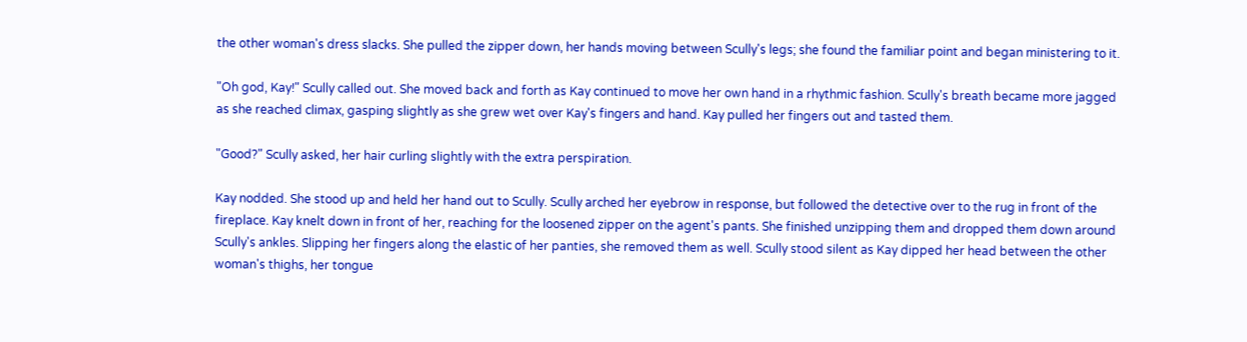the other woman's dress slacks. She pulled the zipper down, her hands moving between Scully's legs; she found the familiar point and began ministering to it.

"Oh god, Kay!" Scully called out. She moved back and forth as Kay continued to move her own hand in a rhythmic fashion. Scully's breath became more jagged as she reached climax, gasping slightly as she grew wet over Kay's fingers and hand. Kay pulled her fingers out and tasted them.

"Good?" Scully asked, her hair curling slightly with the extra perspiration.

Kay nodded. She stood up and held her hand out to Scully. Scully arched her eyebrow in response, but followed the detective over to the rug in front of the fireplace. Kay knelt down in front of her, reaching for the loosened zipper on the agent's pants. She finished unzipping them and dropped them down around Scully's ankles. Slipping her fingers along the elastic of her panties, she removed them as well. Scully stood silent as Kay dipped her head between the other woman's thighs, her tongue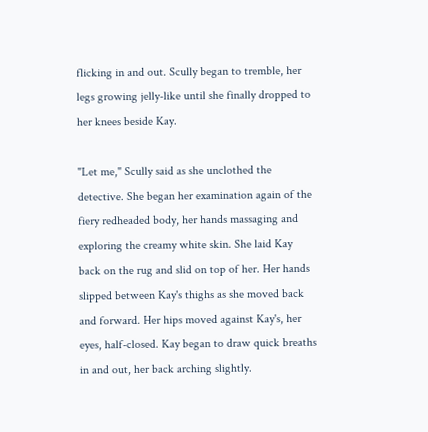flicking in and out. Scully began to tremble, her legs growing jelly-like until she finally dropped to her knees beside Kay.

"Let me," Scully said as she unclothed the detective. She began her examination again of the fiery redheaded body, her hands massaging and exploring the creamy white skin. She laid Kay back on the rug and slid on top of her. Her hands slipped between Kay's thighs as she moved back and forward. Her hips moved against Kay's, her eyes, half-closed. Kay began to draw quick breaths in and out, her back arching slightly.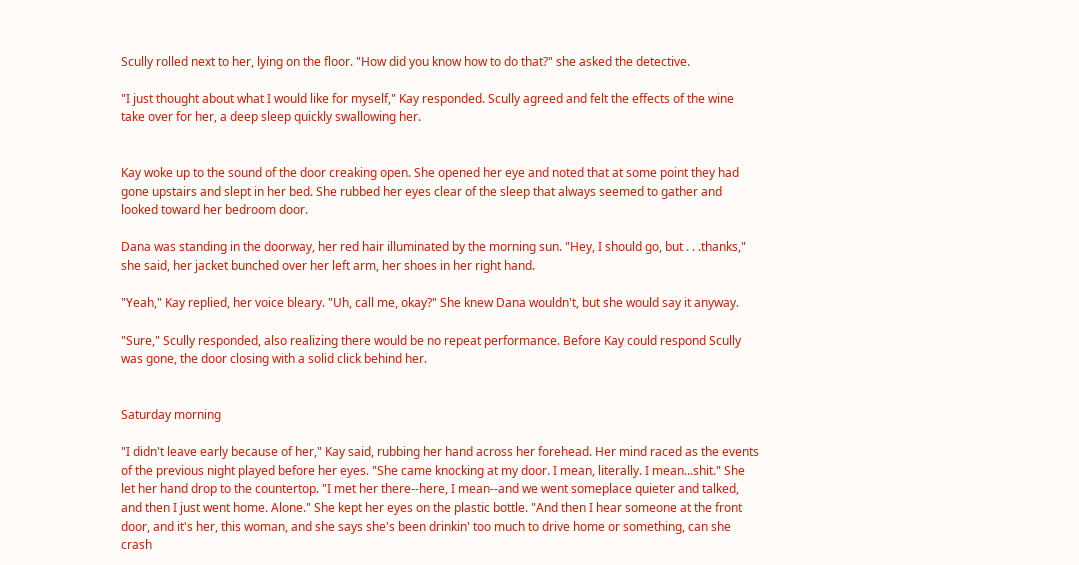Scully rolled next to her, lying on the floor. "How did you know how to do that?" she asked the detective.

"I just thought about what I would like for myself," Kay responded. Scully agreed and felt the effects of the wine take over for her, a deep sleep quickly swallowing her.


Kay woke up to the sound of the door creaking open. She opened her eye and noted that at some point they had gone upstairs and slept in her bed. She rubbed her eyes clear of the sleep that always seemed to gather and looked toward her bedroom door.

Dana was standing in the doorway, her red hair illuminated by the morning sun. "Hey, I should go, but . . .thanks," she said, her jacket bunched over her left arm, her shoes in her right hand.

"Yeah," Kay replied, her voice bleary. "Uh, call me, okay?" She knew Dana wouldn't, but she would say it anyway.

"Sure," Scully responded, also realizing there would be no repeat performance. Before Kay could respond Scully was gone, the door closing with a solid click behind her.


Saturday morning

"I didn't leave early because of her," Kay said, rubbing her hand across her forehead. Her mind raced as the events of the previous night played before her eyes. "She came knocking at my door. I mean, literally. I mean...shit." She let her hand drop to the countertop. "I met her there--here, I mean--and we went someplace quieter and talked, and then I just went home. Alone." She kept her eyes on the plastic bottle. "And then I hear someone at the front door, and it's her, this woman, and she says she's been drinkin' too much to drive home or something, can she crash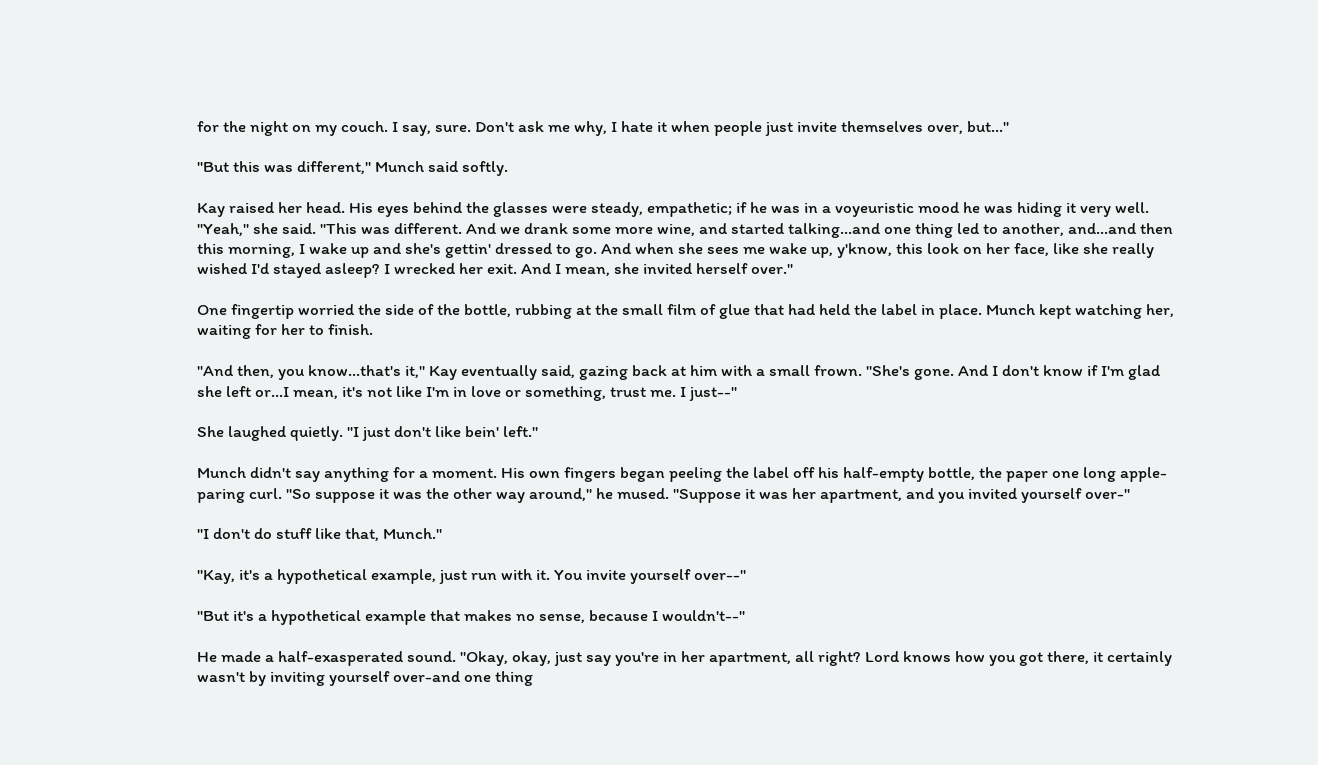for the night on my couch. I say, sure. Don't ask me why, I hate it when people just invite themselves over, but..."

"But this was different," Munch said softly.

Kay raised her head. His eyes behind the glasses were steady, empathetic; if he was in a voyeuristic mood he was hiding it very well. "Yeah," she said. "This was different. And we drank some more wine, and started talking...and one thing led to another, and...and then this morning, I wake up and she's gettin' dressed to go. And when she sees me wake up, y'know, this look on her face, like she really wished I'd stayed asleep? I wrecked her exit. And I mean, she invited herself over."

One fingertip worried the side of the bottle, rubbing at the small film of glue that had held the label in place. Munch kept watching her, waiting for her to finish.

"And then, you know...that's it," Kay eventually said, gazing back at him with a small frown. "She's gone. And I don't know if I'm glad she left or...I mean, it's not like I'm in love or something, trust me. I just--"

She laughed quietly. "I just don't like bein' left."

Munch didn't say anything for a moment. His own fingers began peeling the label off his half-empty bottle, the paper one long apple-paring curl. "So suppose it was the other way around," he mused. "Suppose it was her apartment, and you invited yourself over-"

"I don't do stuff like that, Munch."

"Kay, it's a hypothetical example, just run with it. You invite yourself over--"

"But it's a hypothetical example that makes no sense, because I wouldn't--"

He made a half-exasperated sound. "Okay, okay, just say you're in her apartment, all right? Lord knows how you got there, it certainly wasn't by inviting yourself over-and one thing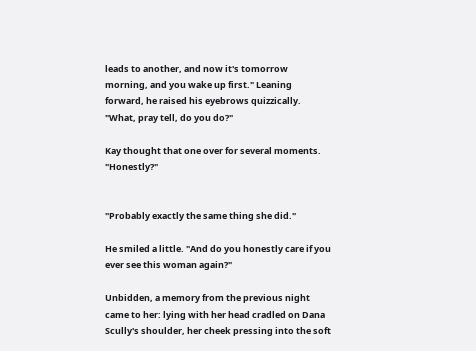leads to another, and now it's tomorrow morning, and you wake up first." Leaning forward, he raised his eyebrows quizzically. "What, pray tell, do you do?"

Kay thought that one over for several moments. "Honestly?"


"Probably exactly the same thing she did."

He smiled a little. "And do you honestly care if you ever see this woman again?"

Unbidden, a memory from the previous night came to her: lying with her head cradled on Dana Scully's shoulder, her cheek pressing into the soft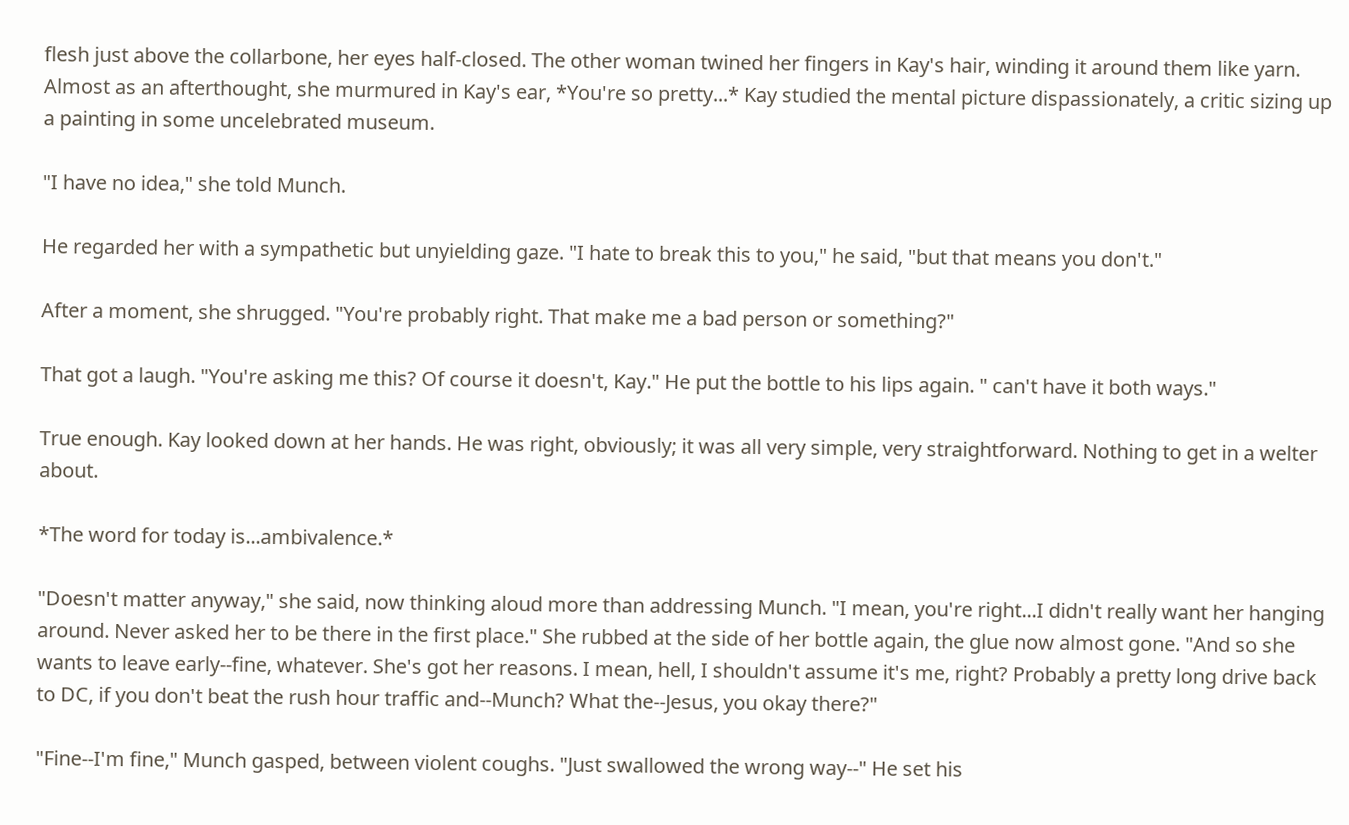flesh just above the collarbone, her eyes half-closed. The other woman twined her fingers in Kay's hair, winding it around them like yarn. Almost as an afterthought, she murmured in Kay's ear, *You're so pretty...* Kay studied the mental picture dispassionately, a critic sizing up a painting in some uncelebrated museum.

"I have no idea," she told Munch.

He regarded her with a sympathetic but unyielding gaze. "I hate to break this to you," he said, "but that means you don't."

After a moment, she shrugged. "You're probably right. That make me a bad person or something?"

That got a laugh. "You're asking me this? Of course it doesn't, Kay." He put the bottle to his lips again. " can't have it both ways."

True enough. Kay looked down at her hands. He was right, obviously; it was all very simple, very straightforward. Nothing to get in a welter about.

*The word for today is...ambivalence.*

"Doesn't matter anyway," she said, now thinking aloud more than addressing Munch. "I mean, you're right...I didn't really want her hanging around. Never asked her to be there in the first place." She rubbed at the side of her bottle again, the glue now almost gone. "And so she wants to leave early--fine, whatever. She's got her reasons. I mean, hell, I shouldn't assume it's me, right? Probably a pretty long drive back to DC, if you don't beat the rush hour traffic and--Munch? What the--Jesus, you okay there?"

"Fine--I'm fine," Munch gasped, between violent coughs. "Just swallowed the wrong way--" He set his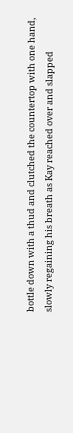bottle down with a thud and clutched the countertop with one hand, slowly regaining his breath as Kay reached over and slapped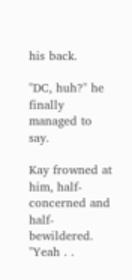his back.

"DC, huh?" he finally managed to say.

Kay frowned at him, half-concerned and half-bewildered. "Yeah . .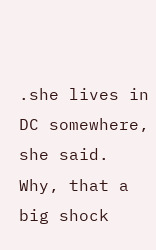.she lives in DC somewhere, she said. Why, that a big shock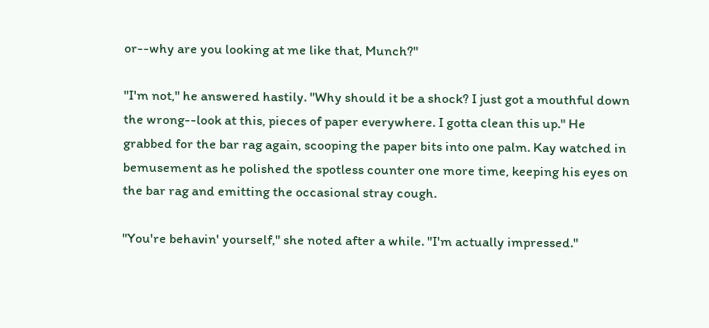or--why are you looking at me like that, Munch?"

"I'm not," he answered hastily. "Why should it be a shock? I just got a mouthful down the wrong--look at this, pieces of paper everywhere. I gotta clean this up." He grabbed for the bar rag again, scooping the paper bits into one palm. Kay watched in bemusement as he polished the spotless counter one more time, keeping his eyes on the bar rag and emitting the occasional stray cough.

"You're behavin' yourself," she noted after a while. "I'm actually impressed."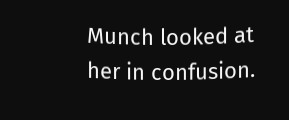Munch looked at her in confusion.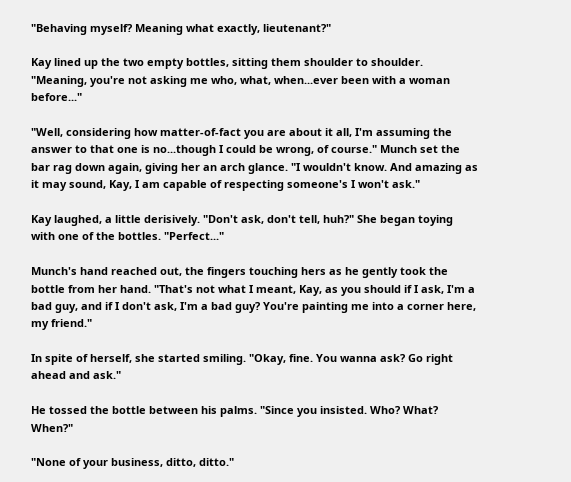"Behaving myself? Meaning what exactly, lieutenant?"

Kay lined up the two empty bottles, sitting them shoulder to shoulder. "Meaning, you're not asking me who, what, when...ever been with a woman before..."

"Well, considering how matter-of-fact you are about it all, I'm assuming the answer to that one is no...though I could be wrong, of course." Munch set the bar rag down again, giving her an arch glance. "I wouldn't know. And amazing as it may sound, Kay, I am capable of respecting someone's I won't ask."

Kay laughed, a little derisively. "Don't ask, don't tell, huh?" She began toying with one of the bottles. "Perfect..."

Munch's hand reached out, the fingers touching hers as he gently took the bottle from her hand. "That's not what I meant, Kay, as you should if I ask, I'm a bad guy, and if I don't ask, I'm a bad guy? You're painting me into a corner here, my friend."

In spite of herself, she started smiling. "Okay, fine. You wanna ask? Go right ahead and ask."

He tossed the bottle between his palms. "Since you insisted. Who? What? When?"

"None of your business, ditto, ditto."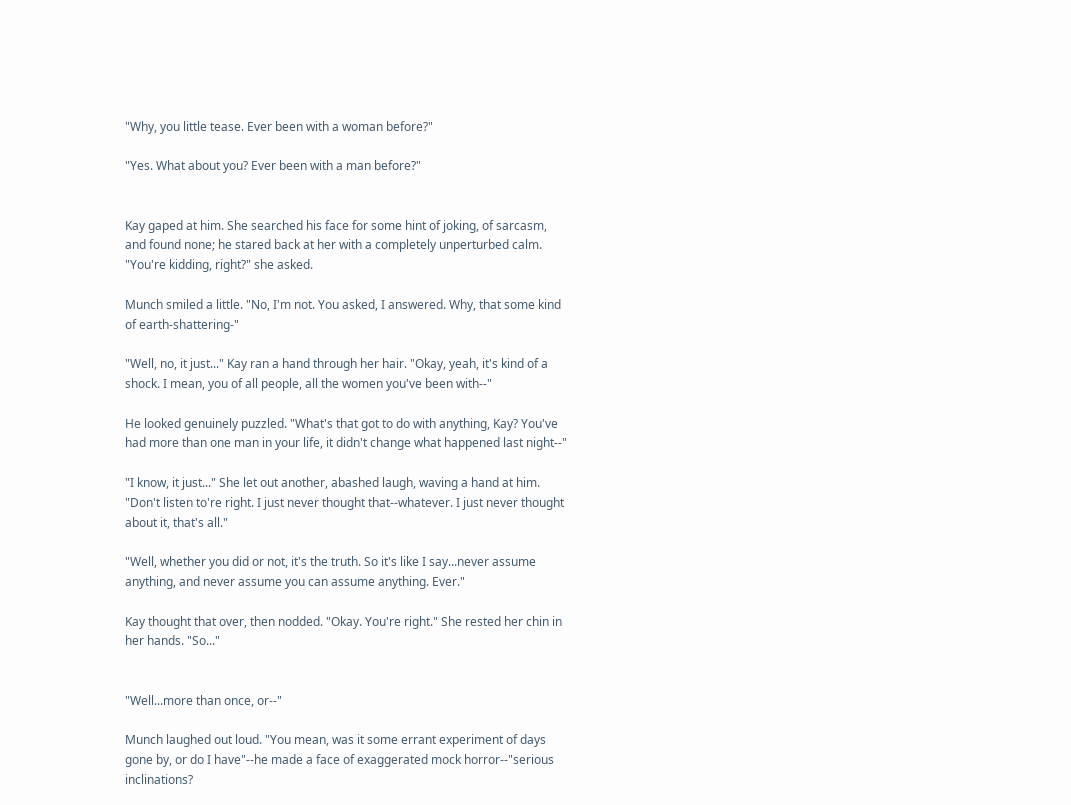"Why, you little tease. Ever been with a woman before?"

"Yes. What about you? Ever been with a man before?"


Kay gaped at him. She searched his face for some hint of joking, of sarcasm, and found none; he stared back at her with a completely unperturbed calm. "You're kidding, right?" she asked.

Munch smiled a little. "No, I'm not. You asked, I answered. Why, that some kind of earth-shattering-"

"Well, no, it just..." Kay ran a hand through her hair. "Okay, yeah, it's kind of a shock. I mean, you of all people, all the women you've been with--"

He looked genuinely puzzled. "What's that got to do with anything, Kay? You've had more than one man in your life, it didn't change what happened last night--"

"I know, it just..." She let out another, abashed laugh, waving a hand at him. "Don't listen to're right. I just never thought that--whatever. I just never thought about it, that's all."

"Well, whether you did or not, it's the truth. So it's like I say...never assume anything, and never assume you can assume anything. Ever."

Kay thought that over, then nodded. "Okay. You're right." She rested her chin in her hands. "So..."


"Well...more than once, or--"

Munch laughed out loud. "You mean, was it some errant experiment of days gone by, or do I have"--he made a face of exaggerated mock horror--"serious inclinations?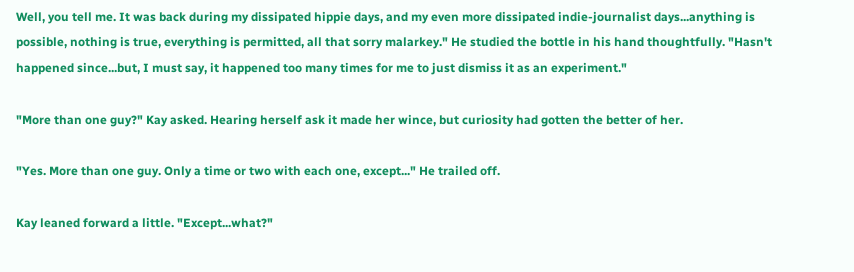Well, you tell me. It was back during my dissipated hippie days, and my even more dissipated indie-journalist days...anything is possible, nothing is true, everything is permitted, all that sorry malarkey." He studied the bottle in his hand thoughtfully. "Hasn't happened since...but, I must say, it happened too many times for me to just dismiss it as an experiment."

"More than one guy?" Kay asked. Hearing herself ask it made her wince, but curiosity had gotten the better of her.

"Yes. More than one guy. Only a time or two with each one, except..." He trailed off.

Kay leaned forward a little. "Except...what?"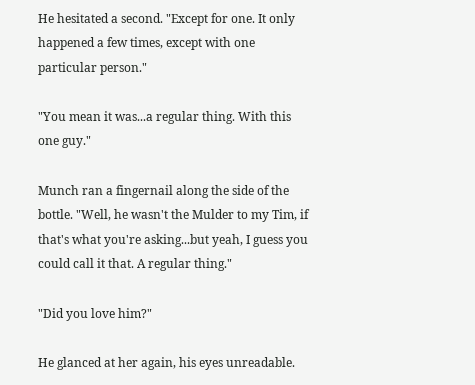He hesitated a second. "Except for one. It only happened a few times, except with one particular person."

"You mean it was...a regular thing. With this one guy."

Munch ran a fingernail along the side of the bottle. "Well, he wasn't the Mulder to my Tim, if that's what you're asking...but yeah, I guess you could call it that. A regular thing."

"Did you love him?"

He glanced at her again, his eyes unreadable.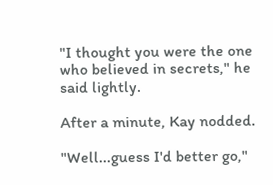"I thought you were the one who believed in secrets," he said lightly.

After a minute, Kay nodded.

"Well...guess I'd better go,"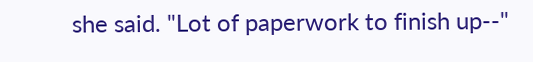she said. "Lot of paperwork to finish up--"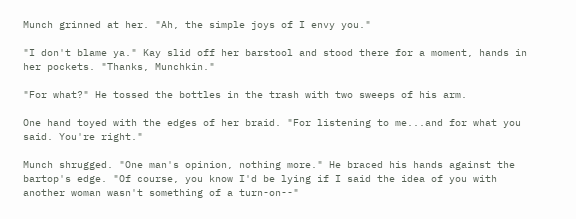Munch grinned at her. "Ah, the simple joys of I envy you."

"I don't blame ya." Kay slid off her barstool and stood there for a moment, hands in her pockets. "Thanks, Munchkin."

"For what?" He tossed the bottles in the trash with two sweeps of his arm.

One hand toyed with the edges of her braid. "For listening to me...and for what you said. You're right."

Munch shrugged. "One man's opinion, nothing more." He braced his hands against the bartop's edge. "Of course, you know I'd be lying if I said the idea of you with another woman wasn't something of a turn-on--"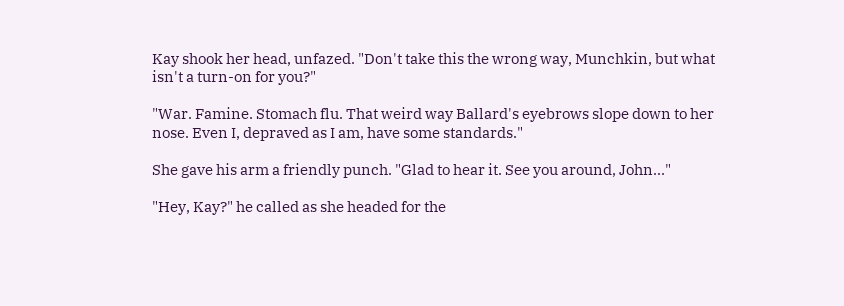Kay shook her head, unfazed. "Don't take this the wrong way, Munchkin, but what isn't a turn-on for you?"

"War. Famine. Stomach flu. That weird way Ballard's eyebrows slope down to her nose. Even I, depraved as I am, have some standards."

She gave his arm a friendly punch. "Glad to hear it. See you around, John..."

"Hey, Kay?" he called as she headed for the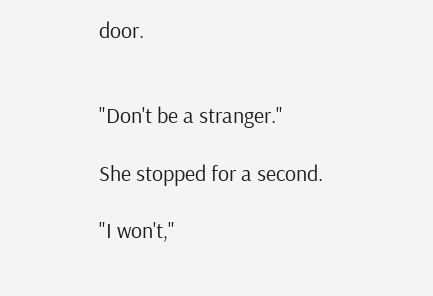door.


"Don't be a stranger."

She stopped for a second.

"I won't,"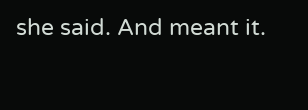she said. And meant it.